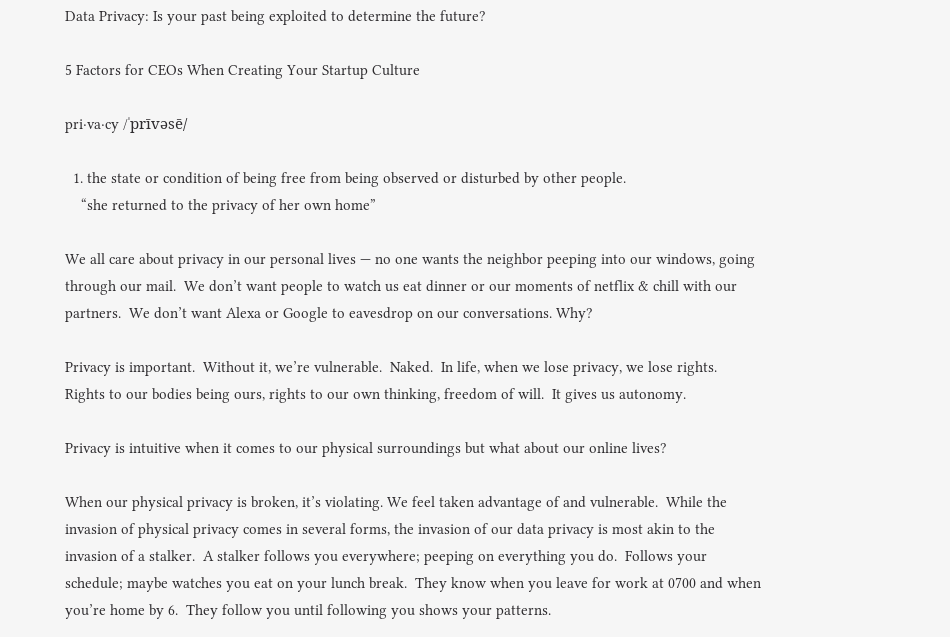Data Privacy: Is your past being exploited to determine the future?

5 Factors for CEOs When Creating Your Startup Culture

pri·va·cy /ˈprīvəsē/

  1. the state or condition of being free from being observed or disturbed by other people.
    “she returned to the privacy of her own home”

We all care about privacy in our personal lives — no one wants the neighbor peeping into our windows, going through our mail.  We don’t want people to watch us eat dinner or our moments of netflix & chill with our partners.  We don’t want Alexa or Google to eavesdrop on our conversations. Why?

Privacy is important.  Without it, we’re vulnerable.  Naked.  In life, when we lose privacy, we lose rights.  Rights to our bodies being ours, rights to our own thinking, freedom of will.  It gives us autonomy.

Privacy is intuitive when it comes to our physical surroundings but what about our online lives?

When our physical privacy is broken, it’s violating. We feel taken advantage of and vulnerable.  While the invasion of physical privacy comes in several forms, the invasion of our data privacy is most akin to the invasion of a stalker.  A stalker follows you everywhere; peeping on everything you do.  Follows your schedule; maybe watches you eat on your lunch break.  They know when you leave for work at 0700 and when you’re home by 6.  They follow you until following you shows your patterns.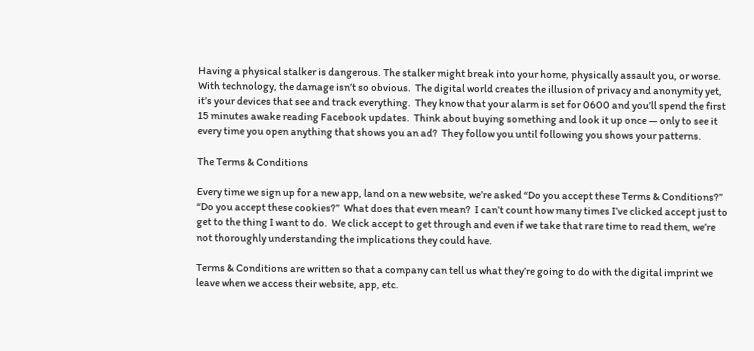Having a physical stalker is dangerous. The stalker might break into your home, physically assault you, or worse.  With technology, the damage isn’t so obvious.  The digital world creates the illusion of privacy and anonymity yet, it’s your devices that see and track everything.  They know that your alarm is set for 0600 and you’ll spend the first 15 minutes awake reading Facebook updates.  Think about buying something and look it up once — only to see it every time you open anything that shows you an ad?  They follow you until following you shows your patterns.

The Terms & Conditions

Every time we sign up for a new app, land on a new website, we’re asked “Do you accept these Terms & Conditions?”  “Do you accept these cookies?”  What does that even mean?  I can’t count how many times I’ve clicked accept just to get to the thing I want to do.  We click accept to get through and even if we take that rare time to read them, we’re not thoroughly understanding the implications they could have.

Terms & Conditions are written so that a company can tell us what they’re going to do with the digital imprint we leave when we access their website, app, etc.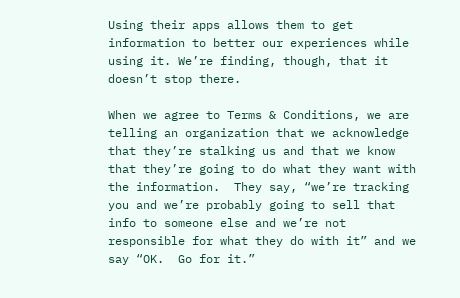Using their apps allows them to get information to better our experiences while using it. We’re finding, though, that it doesn’t stop there.

When we agree to Terms & Conditions, we are telling an organization that we acknowledge that they’re stalking us and that we know that they’re going to do what they want with the information.  They say, “we’re tracking you and we’re probably going to sell that info to someone else and we’re not responsible for what they do with it” and we say “OK.  Go for it.”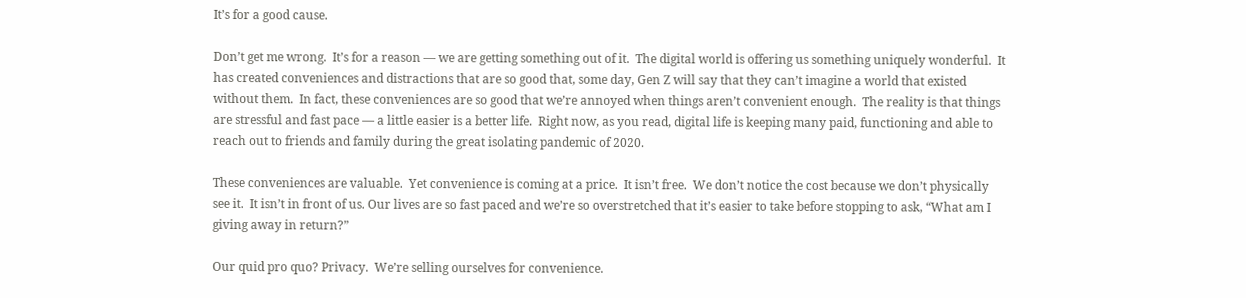It’s for a good cause.

Don’t get me wrong.  It’s for a reason — we are getting something out of it.  The digital world is offering us something uniquely wonderful.  It has created conveniences and distractions that are so good that, some day, Gen Z will say that they can’t imagine a world that existed without them.  In fact, these conveniences are so good that we’re annoyed when things aren’t convenient enough.  The reality is that things are stressful and fast pace — a little easier is a better life.  Right now, as you read, digital life is keeping many paid, functioning and able to reach out to friends and family during the great isolating pandemic of 2020.

These conveniences are valuable.  Yet convenience is coming at a price.  It isn’t free.  We don’t notice the cost because we don’t physically see it.  It isn’t in front of us. Our lives are so fast paced and we’re so overstretched that it’s easier to take before stopping to ask, “What am I giving away in return?”

Our quid pro quo? Privacy.  We’re selling ourselves for convenience.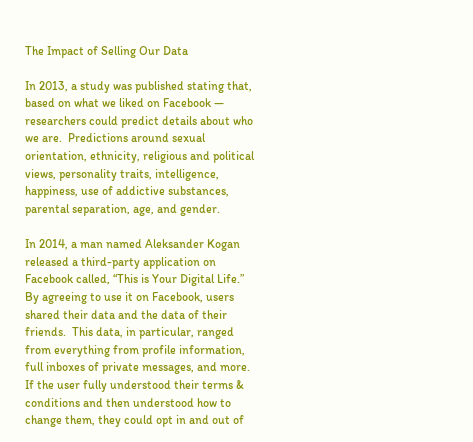The Impact of Selling Our Data

In 2013, a study was published stating that, based on what we liked on Facebook — researchers could predict details about who we are.  Predictions around sexual orientation, ethnicity, religious and political views, personality traits, intelligence, happiness, use of addictive substances, parental separation, age, and gender.

In 2014, a man named Aleksander Kogan released a third-party application on Facebook called, “This is Your Digital Life.”  By agreeing to use it on Facebook, users shared their data and the data of their friends.  This data, in particular, ranged from everything from profile information, full inboxes of private messages, and more.  If the user fully understood their terms & conditions and then understood how to change them, they could opt in and out of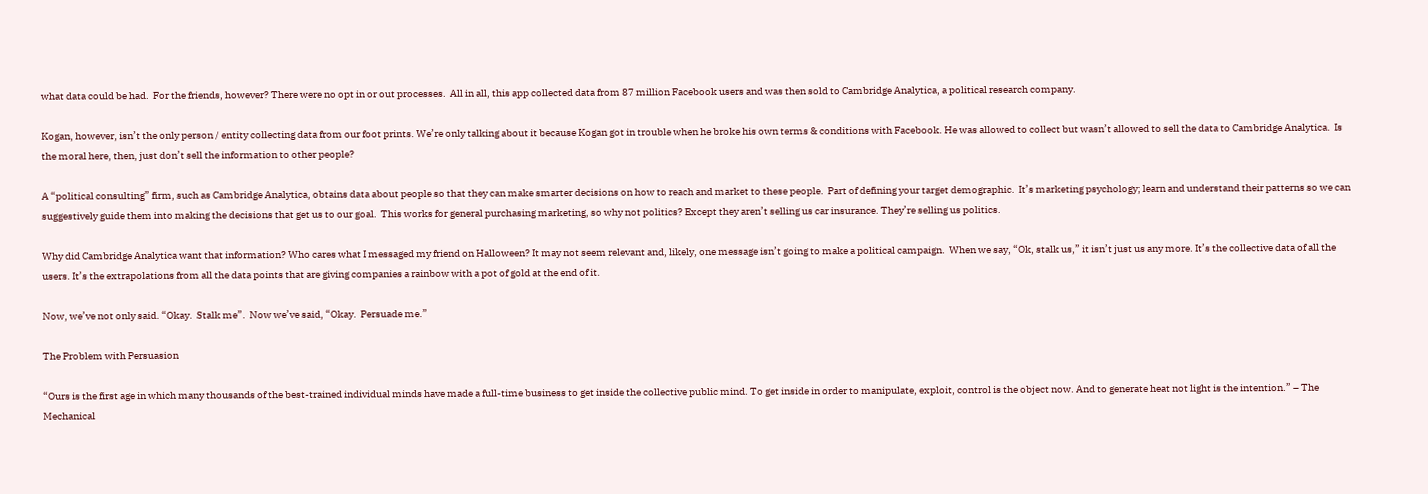what data could be had.  For the friends, however? There were no opt in or out processes.  All in all, this app collected data from 87 million Facebook users and was then sold to Cambridge Analytica, a political research company.

Kogan, however, isn’t the only person / entity collecting data from our foot prints. We’re only talking about it because Kogan got in trouble when he broke his own terms & conditions with Facebook. He was allowed to collect but wasn’t allowed to sell the data to Cambridge Analytica.  Is the moral here, then, just don’t sell the information to other people?

A “political consulting” firm, such as Cambridge Analytica, obtains data about people so that they can make smarter decisions on how to reach and market to these people.  Part of defining your target demographic.  It’s marketing psychology; learn and understand their patterns so we can suggestively guide them into making the decisions that get us to our goal.  This works for general purchasing marketing, so why not politics? Except they aren’t selling us car insurance. They’re selling us politics.

Why did Cambridge Analytica want that information? Who cares what I messaged my friend on Halloween? It may not seem relevant and, likely, one message isn’t going to make a political campaign.  When we say, “Ok, stalk us,” it isn’t just us any more. It’s the collective data of all the users. It’s the extrapolations from all the data points that are giving companies a rainbow with a pot of gold at the end of it.

Now, we’ve not only said. “Okay.  Stalk me”.  Now we’ve said, “Okay.  Persuade me.”

The Problem with Persuasion

“Ours is the first age in which many thousands of the best-trained individual minds have made a full-time business to get inside the collective public mind. To get inside in order to manipulate, exploit, control is the object now. And to generate heat not light is the intention.” – The Mechanical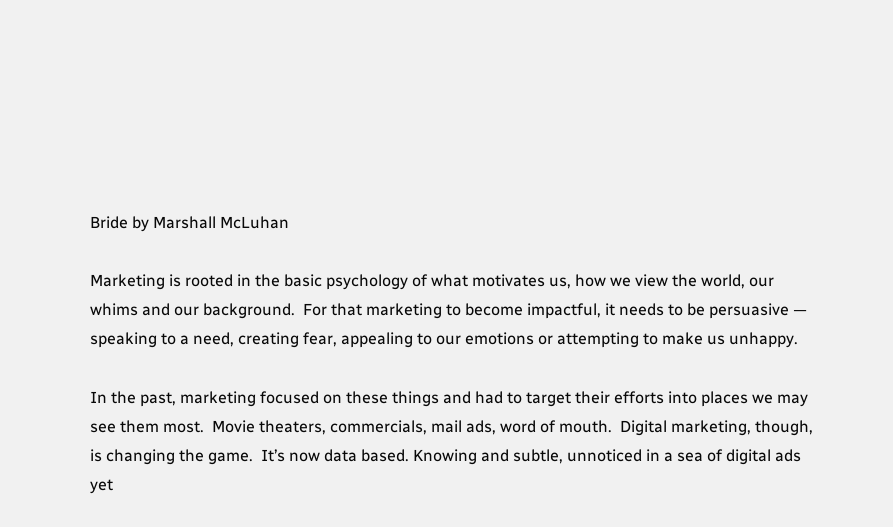Bride by Marshall McLuhan

Marketing is rooted in the basic psychology of what motivates us, how we view the world, our whims and our background.  For that marketing to become impactful, it needs to be persuasive — speaking to a need, creating fear, appealing to our emotions or attempting to make us unhappy.

In the past, marketing focused on these things and had to target their efforts into places we may see them most.  Movie theaters, commercials, mail ads, word of mouth.  Digital marketing, though, is changing the game.  It’s now data based. Knowing and subtle, unnoticed in a sea of digital ads yet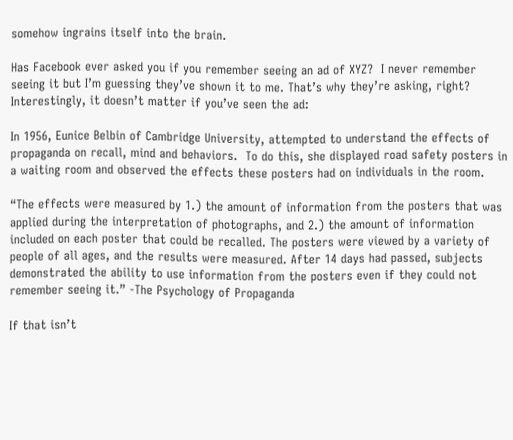somehow ingrains itself into the brain.

Has Facebook ever asked you if you remember seeing an ad of XYZ?  I never remember seeing it but I’m guessing they’ve shown it to me. That’s why they’re asking, right? Interestingly, it doesn’t matter if you’ve seen the ad:

In 1956, Eunice Belbin of Cambridge University, attempted to understand the effects of propaganda on recall, mind and behaviors.  To do this, she displayed road safety posters in a waiting room and observed the effects these posters had on individuals in the room.

“The effects were measured by 1.) the amount of information from the posters that was applied during the interpretation of photographs, and 2.) the amount of information included on each poster that could be recalled. The posters were viewed by a variety of people of all ages, and the results were measured. After 14 days had passed, subjects demonstrated the ability to use information from the posters even if they could not remember seeing it.” -The Psychology of Propaganda

If that isn’t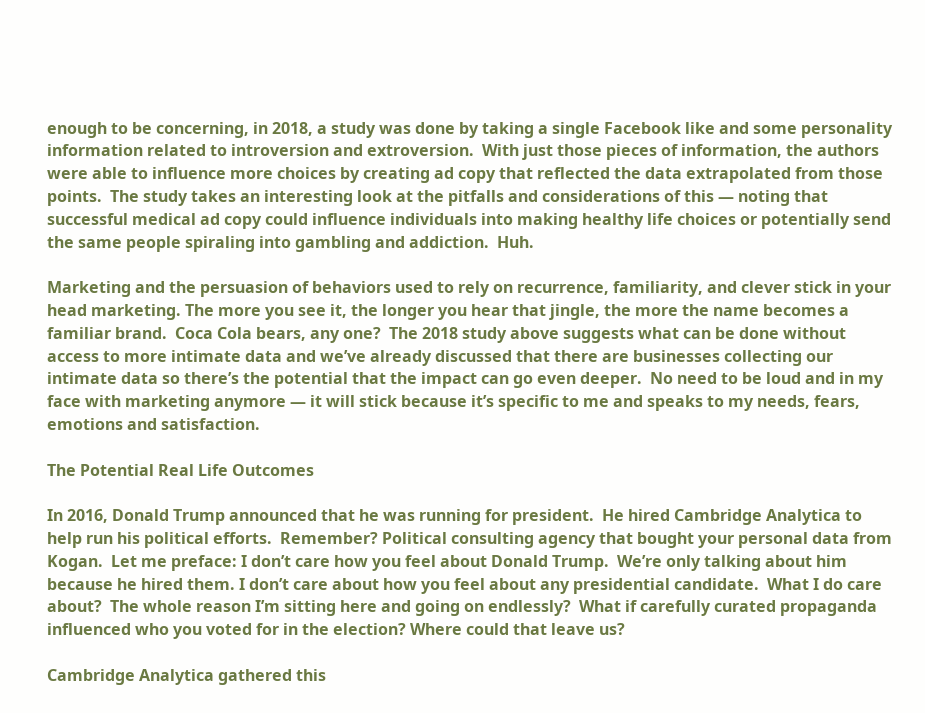enough to be concerning, in 2018, a study was done by taking a single Facebook like and some personality information related to introversion and extroversion.  With just those pieces of information, the authors were able to influence more choices by creating ad copy that reflected the data extrapolated from those points.  The study takes an interesting look at the pitfalls and considerations of this — noting that successful medical ad copy could influence individuals into making healthy life choices or potentially send the same people spiraling into gambling and addiction.  Huh.

Marketing and the persuasion of behaviors used to rely on recurrence, familiarity, and clever stick in your head marketing. The more you see it, the longer you hear that jingle, the more the name becomes a familiar brand.  Coca Cola bears, any one?  The 2018 study above suggests what can be done without access to more intimate data and we’ve already discussed that there are businesses collecting our intimate data so there’s the potential that the impact can go even deeper.  No need to be loud and in my face with marketing anymore — it will stick because it’s specific to me and speaks to my needs, fears, emotions and satisfaction.

The Potential Real Life Outcomes

In 2016, Donald Trump announced that he was running for president.  He hired Cambridge Analytica to help run his political efforts.  Remember? Political consulting agency that bought your personal data from Kogan.  Let me preface: I don’t care how you feel about Donald Trump.  We’re only talking about him because he hired them. I don’t care about how you feel about any presidential candidate.  What I do care about?  The whole reason I’m sitting here and going on endlessly?  What if carefully curated propaganda influenced who you voted for in the election? Where could that leave us?

Cambridge Analytica gathered this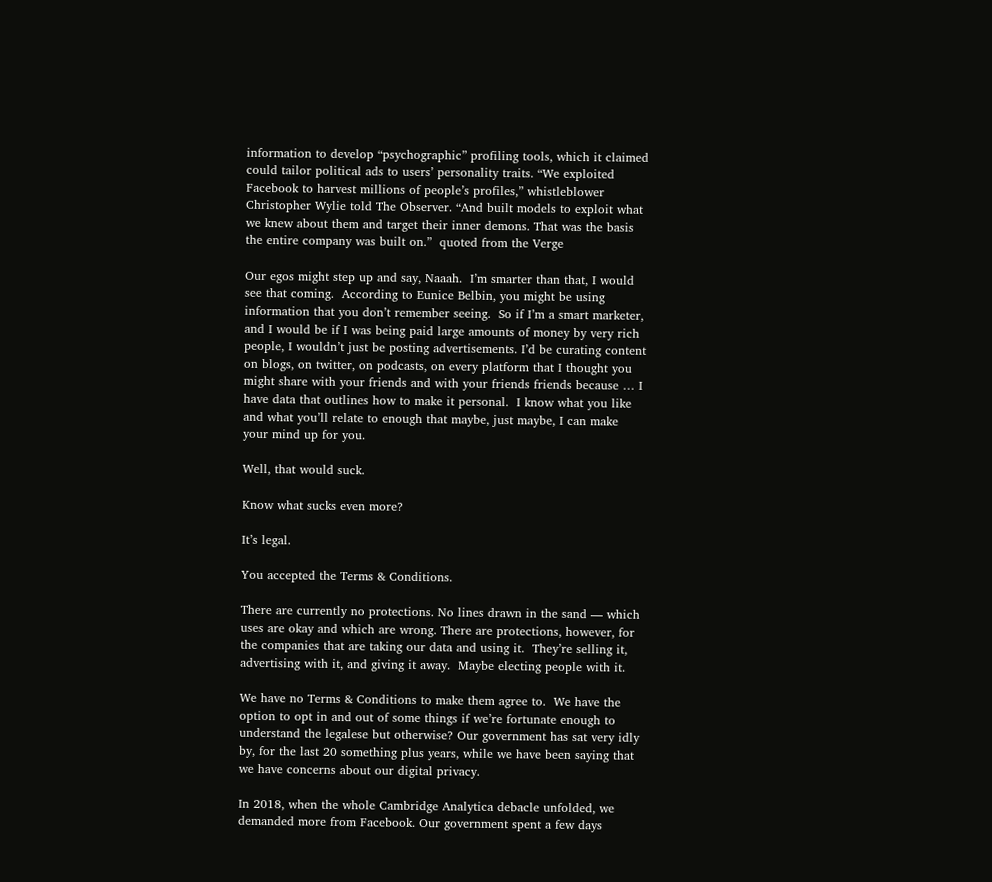information to develop “psychographic” profiling tools, which it claimed could tailor political ads to users’ personality traits. “We exploited Facebook to harvest millions of people’s profiles,” whistleblower Christopher Wylie told The Observer. “And built models to exploit what we knew about them and target their inner demons. That was the basis the entire company was built on.”  quoted from the Verge

Our egos might step up and say, Naaah.  I’m smarter than that, I would see that coming.  According to Eunice Belbin, you might be using information that you don’t remember seeing.  So if I’m a smart marketer, and I would be if I was being paid large amounts of money by very rich people, I wouldn’t just be posting advertisements. I’d be curating content on blogs, on twitter, on podcasts, on every platform that I thought you might share with your friends and with your friends friends because … I have data that outlines how to make it personal.  I know what you like and what you’ll relate to enough that maybe, just maybe, I can make your mind up for you.

Well, that would suck.

Know what sucks even more?

It’s legal.

You accepted the Terms & Conditions.

There are currently no protections. No lines drawn in the sand — which uses are okay and which are wrong. There are protections, however, for the companies that are taking our data and using it.  They’re selling it, advertising with it, and giving it away.  Maybe electing people with it.

We have no Terms & Conditions to make them agree to.  We have the option to opt in and out of some things if we’re fortunate enough to understand the legalese but otherwise? Our government has sat very idly by, for the last 20 something plus years, while we have been saying that we have concerns about our digital privacy.

In 2018, when the whole Cambridge Analytica debacle unfolded, we demanded more from Facebook. Our government spent a few days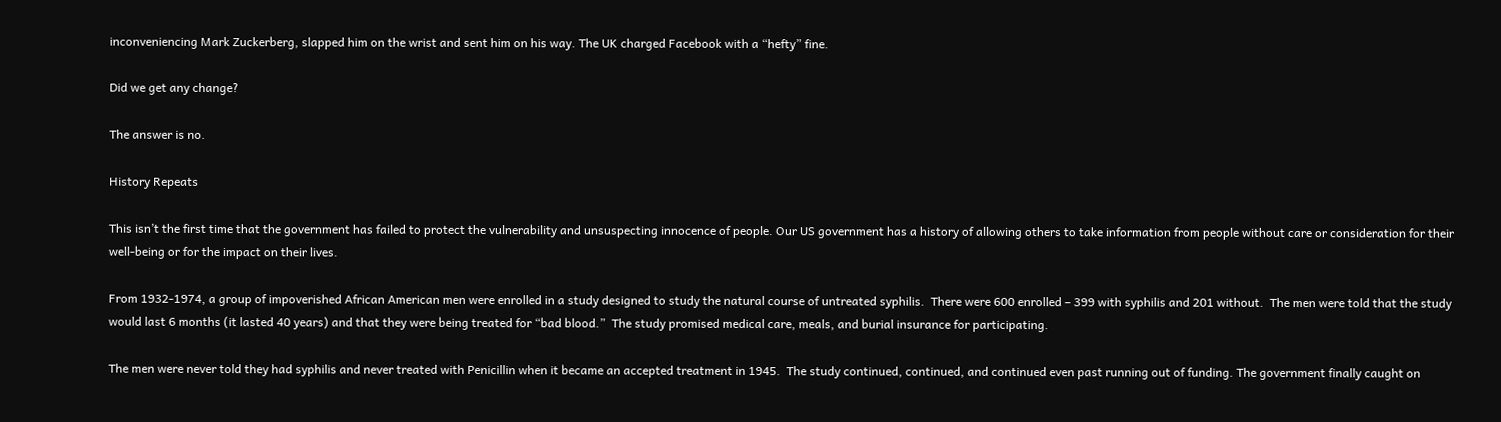inconveniencing Mark Zuckerberg, slapped him on the wrist and sent him on his way. The UK charged Facebook with a “hefty” fine.

Did we get any change?

The answer is no.

History Repeats

This isn’t the first time that the government has failed to protect the vulnerability and unsuspecting innocence of people. Our US government has a history of allowing others to take information from people without care or consideration for their well-being or for the impact on their lives.

From 1932-1974, a group of impoverished African American men were enrolled in a study designed to study the natural course of untreated syphilis.  There were 600 enrolled – 399 with syphilis and 201 without.  The men were told that the study would last 6 months (it lasted 40 years) and that they were being treated for “bad blood.”  The study promised medical care, meals, and burial insurance for participating.

The men were never told they had syphilis and never treated with Penicillin when it became an accepted treatment in 1945.  The study continued, continued, and continued even past running out of funding. The government finally caught on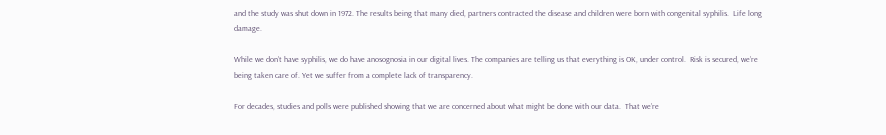and the study was shut down in 1972. The results being that many died, partners contracted the disease and children were born with congenital syphilis.  Life long damage.

While we don’t have syphilis, we do have anosognosia in our digital lives. The companies are telling us that everything is OK, under control.  Risk is secured, we’re being taken care of. Yet we suffer from a complete lack of transparency.

For decades, studies and polls were published showing that we are concerned about what might be done with our data.  That we’re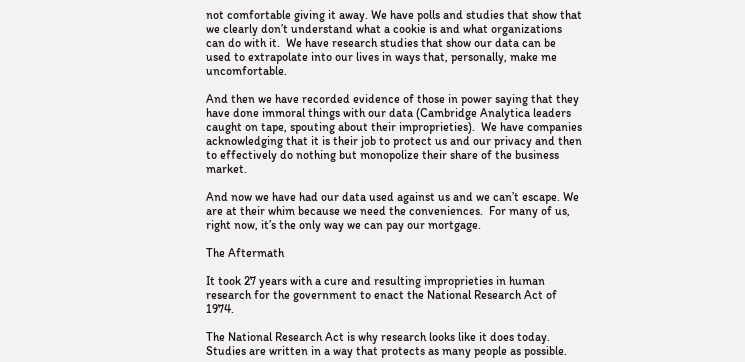not comfortable giving it away. We have polls and studies that show that we clearly don’t understand what a cookie is and what organizations can do with it.  We have research studies that show our data can be used to extrapolate into our lives in ways that, personally, make me uncomfortable.

And then we have recorded evidence of those in power saying that they have done immoral things with our data (Cambridge Analytica leaders caught on tape, spouting about their improprieties).  We have companies acknowledging that it is their job to protect us and our privacy and then to effectively do nothing but monopolize their share of the business market.

And now we have had our data used against us and we can’t escape. We are at their whim because we need the conveniences.  For many of us, right now, it’s the only way we can pay our mortgage.

The Aftermath

It took 27 years with a cure and resulting improprieties in human research for the government to enact the National Research Act of 1974.

The National Research Act is why research looks like it does today.  Studies are written in a way that protects as many people as possible.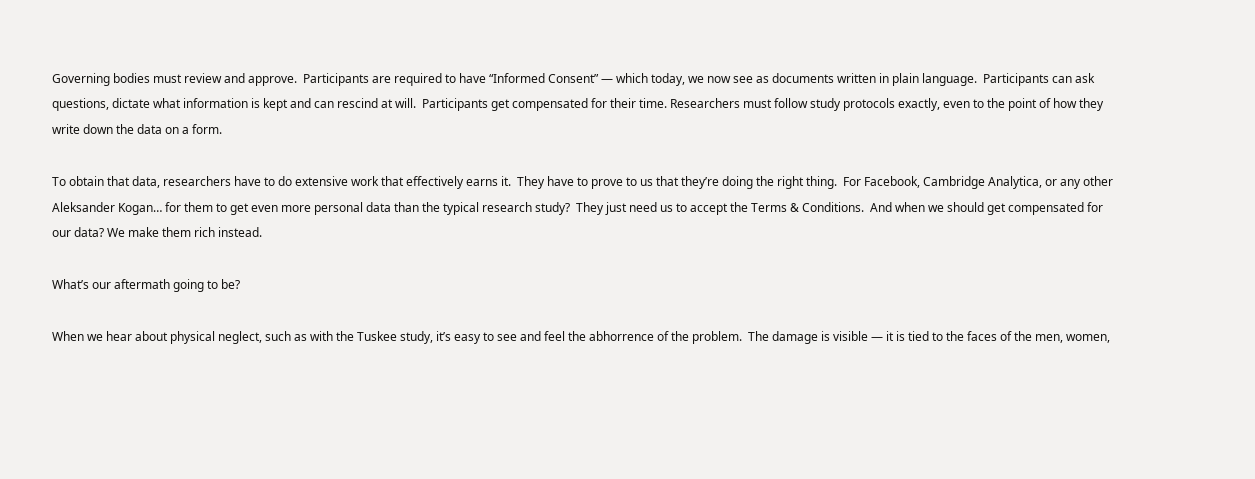Governing bodies must review and approve.  Participants are required to have “Informed Consent” — which today, we now see as documents written in plain language.  Participants can ask questions, dictate what information is kept and can rescind at will.  Participants get compensated for their time. Researchers must follow study protocols exactly, even to the point of how they write down the data on a form.

To obtain that data, researchers have to do extensive work that effectively earns it.  They have to prove to us that they’re doing the right thing.  For Facebook, Cambridge Analytica, or any other Aleksander Kogan… for them to get even more personal data than the typical research study?  They just need us to accept the Terms & Conditions.  And when we should get compensated for our data? We make them rich instead.

What’s our aftermath going to be?

When we hear about physical neglect, such as with the Tuskee study, it’s easy to see and feel the abhorrence of the problem.  The damage is visible — it is tied to the faces of the men, women,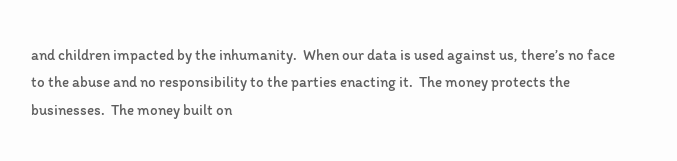and children impacted by the inhumanity.  When our data is used against us, there’s no face to the abuse and no responsibility to the parties enacting it.  The money protects the businesses.  The money built on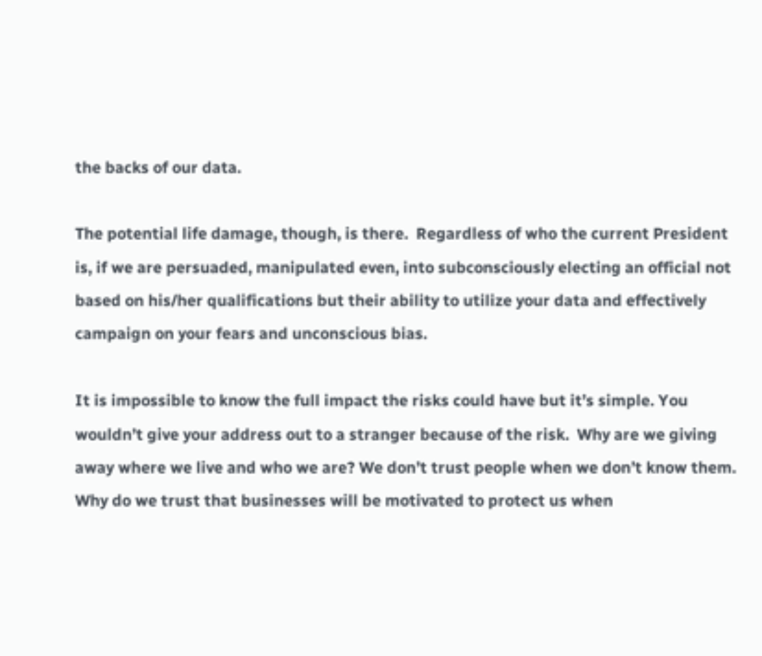the backs of our data.

The potential life damage, though, is there.  Regardless of who the current President is, if we are persuaded, manipulated even, into subconsciously electing an official not based on his/her qualifications but their ability to utilize your data and effectively campaign on your fears and unconscious bias.

It is impossible to know the full impact the risks could have but it’s simple. You wouldn’t give your address out to a stranger because of the risk.  Why are we giving away where we live and who we are? We don’t trust people when we don’t know them.  Why do we trust that businesses will be motivated to protect us when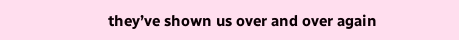they’ve shown us over and over again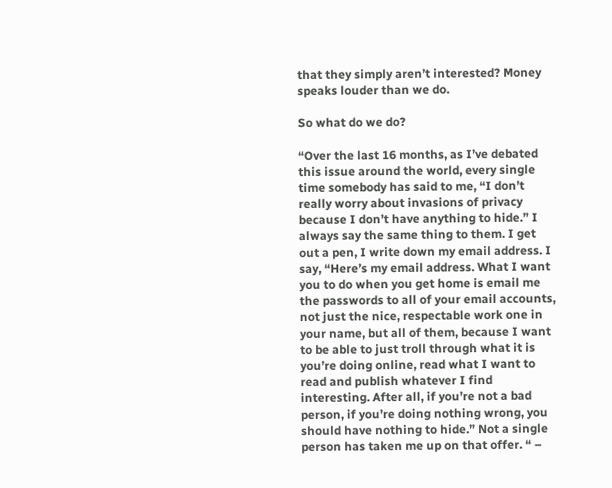that they simply aren’t interested? Money speaks louder than we do.

So what do we do?

“Over the last 16 months, as I’ve debated this issue around the world, every single time somebody has said to me, “I don’t really worry about invasions of privacy because I don’t have anything to hide.” I always say the same thing to them. I get out a pen, I write down my email address. I say, “Here’s my email address. What I want you to do when you get home is email me the passwords to all of your email accounts, not just the nice, respectable work one in your name, but all of them, because I want to be able to just troll through what it is you’re doing online, read what I want to read and publish whatever I find interesting. After all, if you’re not a bad person, if you’re doing nothing wrong, you should have nothing to hide.” Not a single person has taken me up on that offer. “ –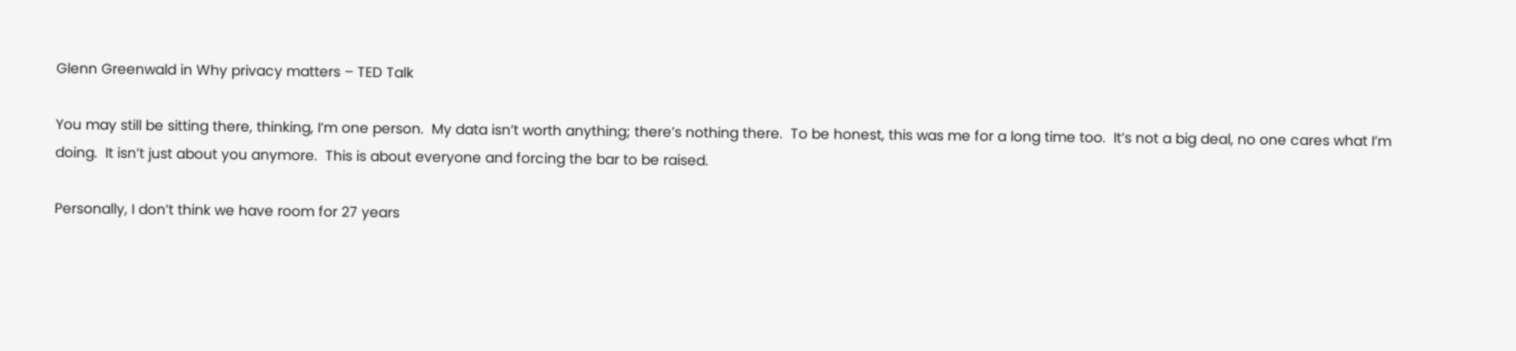Glenn Greenwald in Why privacy matters – TED Talk

You may still be sitting there, thinking, I’m one person.  My data isn’t worth anything; there’s nothing there.  To be honest, this was me for a long time too.  It’s not a big deal, no one cares what I’m doing.  It isn’t just about you anymore.  This is about everyone and forcing the bar to be raised.

Personally, I don’t think we have room for 27 years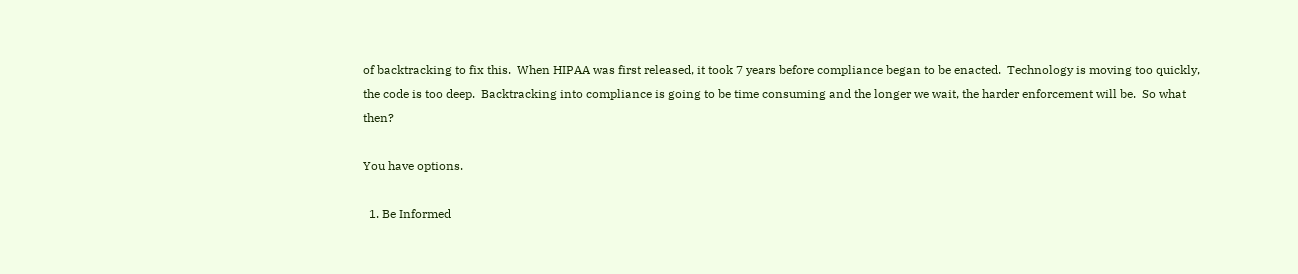of backtracking to fix this.  When HIPAA was first released, it took 7 years before compliance began to be enacted.  Technology is moving too quickly, the code is too deep.  Backtracking into compliance is going to be time consuming and the longer we wait, the harder enforcement will be.  So what then?

You have options.

  1. Be Informed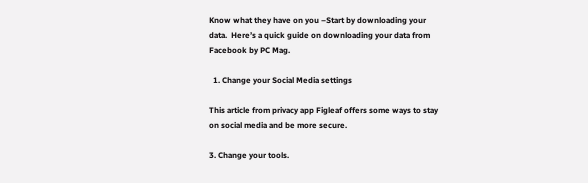Know what they have on you –Start by downloading your data.  Here’s a quick guide on downloading your data from Facebook by PC Mag.

  1. Change your Social Media settings

This article from privacy app Figleaf offers some ways to stay on social media and be more secure.

3. Change your tools.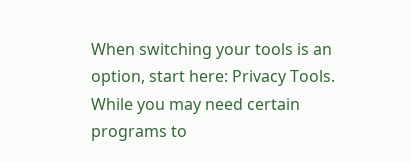When switching your tools is an option, start here: Privacy Tools. While you may need certain programs to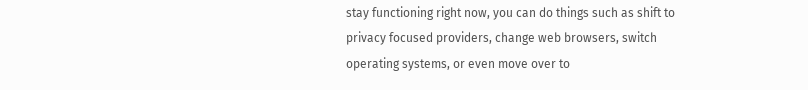stay functioning right now, you can do things such as shift to privacy focused providers, change web browsers, switch operating systems, or even move over to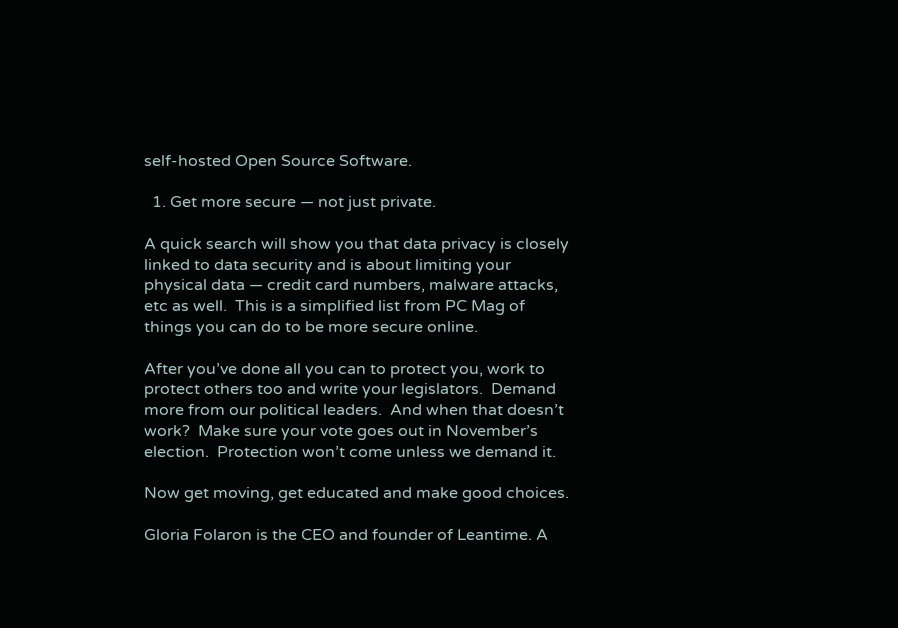self-hosted Open Source Software.

  1. Get more secure — not just private.

A quick search will show you that data privacy is closely linked to data security and is about limiting your physical data — credit card numbers, malware attacks, etc as well.  This is a simplified list from PC Mag of things you can do to be more secure online.

After you’ve done all you can to protect you, work to protect others too and write your legislators.  Demand more from our political leaders.  And when that doesn’t work?  Make sure your vote goes out in November’s election.  Protection won’t come unless we demand it.

Now get moving, get educated and make good choices.

Gloria Folaron is the CEO and founder of Leantime. A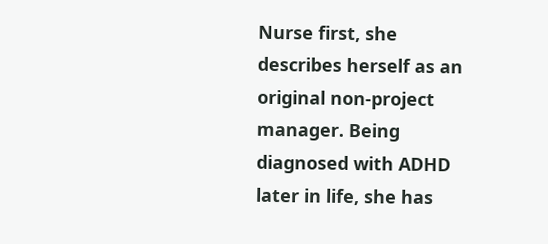Nurse first, she describes herself as an original non-project manager. Being diagnosed with ADHD later in life, she has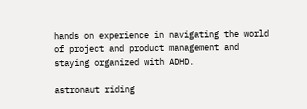hands on experience in navigating the world of project and product management and staying organized with ADHD.

astronaut riding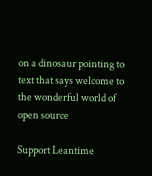on a dinosaur pointing to text that says welcome to the wonderful world of open source

Support Leantime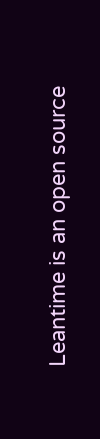Leantime is an open source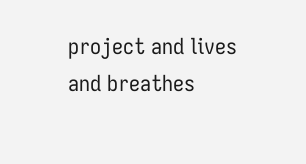project and lives and breathes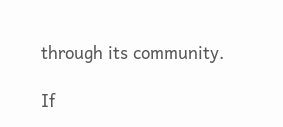through its community.

If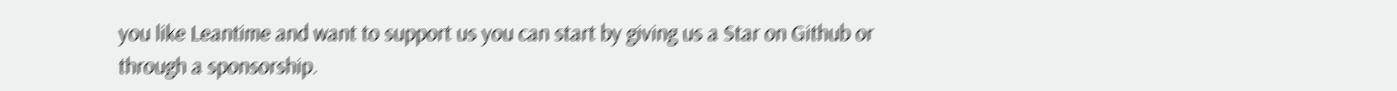you like Leantime and want to support us you can start by giving us a Star on Github or through a sponsorship.